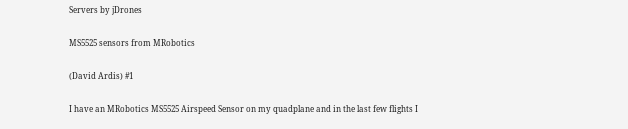Servers by jDrones

MS5525 sensors from MRobotics

(David Ardis) #1

I have an MRobotics MS5525 Airspeed Sensor on my quadplane and in the last few flights I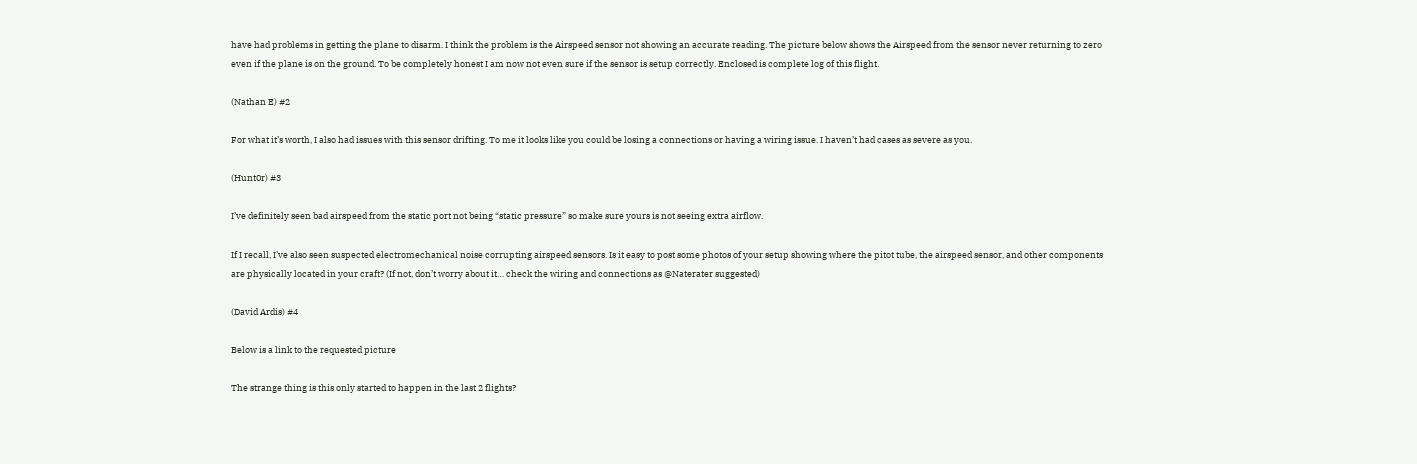have had problems in getting the plane to disarm. I think the problem is the Airspeed sensor not showing an accurate reading. The picture below shows the Airspeed from the sensor never returning to zero even if the plane is on the ground. To be completely honest I am now not even sure if the sensor is setup correctly. Enclosed is complete log of this flight.

(Nathan E) #2

For what it’s worth, I also had issues with this sensor drifting. To me it looks like you could be losing a connections or having a wiring issue. I haven’t had cases as severe as you.

(Hunt0r) #3

I’ve definitely seen bad airspeed from the static port not being “static pressure” so make sure yours is not seeing extra airflow.

If I recall, I’ve also seen suspected electromechanical noise corrupting airspeed sensors. Is it easy to post some photos of your setup showing where the pitot tube, the airspeed sensor, and other components are physically located in your craft? (If not, don’t worry about it… check the wiring and connections as @Naterater suggested)

(David Ardis) #4

Below is a link to the requested picture

The strange thing is this only started to happen in the last 2 flights?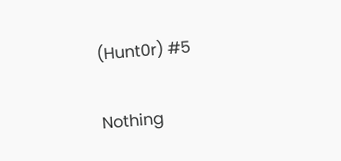(Hunt0r) #5

Nothing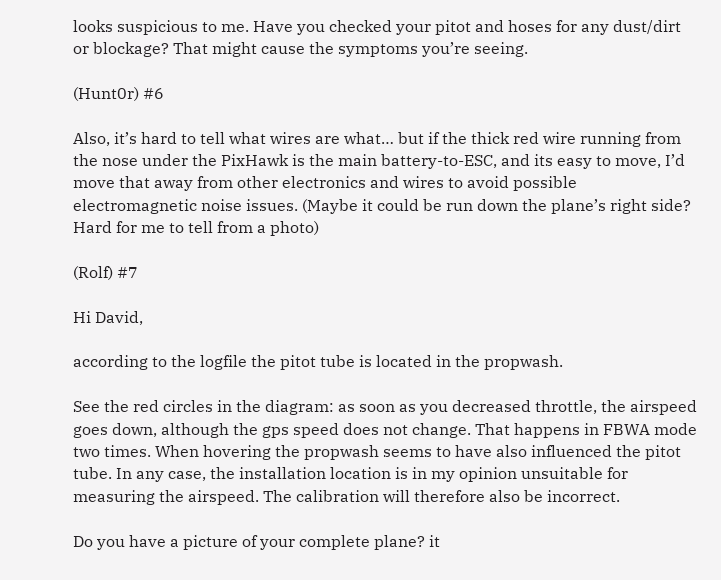looks suspicious to me. Have you checked your pitot and hoses for any dust/dirt or blockage? That might cause the symptoms you’re seeing.

(Hunt0r) #6

Also, it’s hard to tell what wires are what… but if the thick red wire running from the nose under the PixHawk is the main battery-to-ESC, and its easy to move, I’d move that away from other electronics and wires to avoid possible electromagnetic noise issues. (Maybe it could be run down the plane’s right side? Hard for me to tell from a photo)

(Rolf) #7

Hi David,

according to the logfile the pitot tube is located in the propwash.

See the red circles in the diagram: as soon as you decreased throttle, the airspeed goes down, although the gps speed does not change. That happens in FBWA mode two times. When hovering the propwash seems to have also influenced the pitot tube. In any case, the installation location is in my opinion unsuitable for measuring the airspeed. The calibration will therefore also be incorrect.

Do you have a picture of your complete plane? it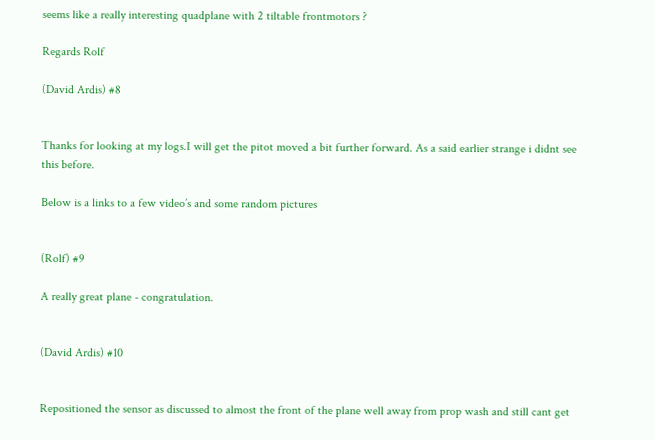seems like a really interesting quadplane with 2 tiltable frontmotors ?

Regards Rolf

(David Ardis) #8


Thanks for looking at my logs.I will get the pitot moved a bit further forward. As a said earlier strange i didnt see this before.

Below is a links to a few video’s and some random pictures


(Rolf) #9

A really great plane - congratulation.


(David Ardis) #10


Repositioned the sensor as discussed to almost the front of the plane well away from prop wash and still cant get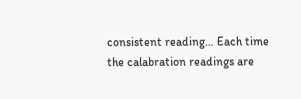consistent reading… Each time the calabration readings are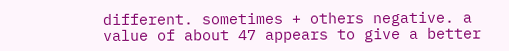different. sometimes + others negative. a value of about 47 appears to give a better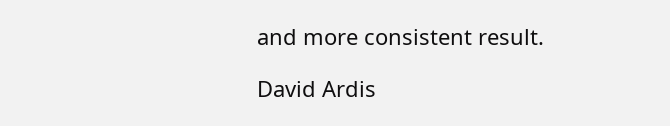and more consistent result.

David Ardis